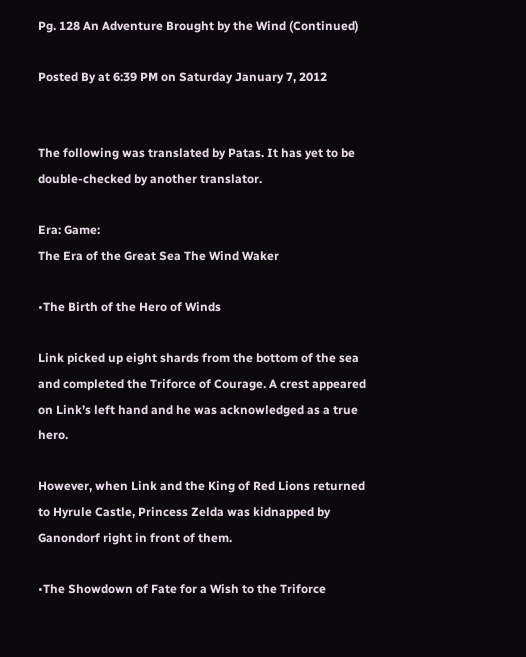Pg. 128 An Adventure Brought by the Wind (Continued)

Posted By at 6:39 PM on Saturday January 7, 2012


The following was translated by Patas. It has yet to be double-checked by another translator.

Era: Game:
The Era of the Great Sea The Wind Waker

•The Birth of the Hero of Winds

Link picked up eight shards from the bottom of the sea and completed the Triforce of Courage. A crest appeared on Link’s left hand and he was acknowledged as a true hero.

However, when Link and the King of Red Lions returned to Hyrule Castle, Princess Zelda was kidnapped by Ganondorf right in front of them.

•The Showdown of Fate for a Wish to the Triforce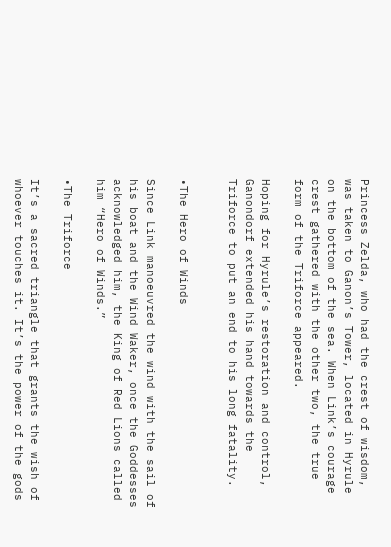Princess Zelda, who had the crest of wisdom, was taken to Ganon’s Tower, located in Hyrule on the bottom of the sea. When Link’s courage crest gathered with the other two, the true form of the Triforce appeared.

Hoping for Hyrule’s restoration and control, Ganondorf extended his hand towards the Triforce to put an end to his long fatality.


•The Hero of Winds

Since Link manoeuvred the wind with the sail of his boat and the Wind Waker, once the Goddesses acknowledged him, the King of Red Lions called him “Hero of Winds.”

•The Triforce

It’s a sacred triangle that grants the wish of whoever touches it. It’s the power of the gods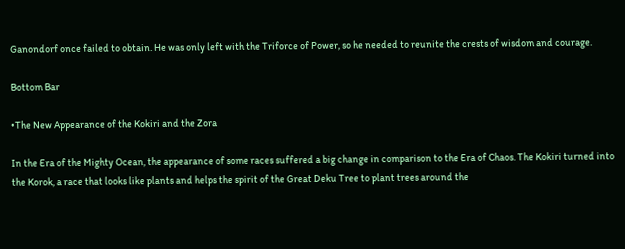Ganondorf once failed to obtain. He was only left with the Triforce of Power, so he needed to reunite the crests of wisdom and courage.

Bottom Bar

•The New Appearance of the Kokiri and the Zora

In the Era of the Mighty Ocean, the appearance of some races suffered a big change in comparison to the Era of Chaos. The Kokiri turned into the Korok, a race that looks like plants and helps the spirit of the Great Deku Tree to plant trees around the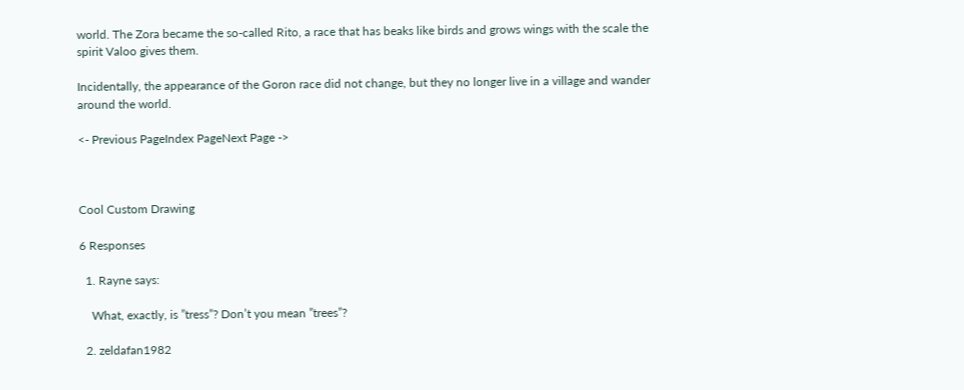world. The Zora became the so-called Rito, a race that has beaks like birds and grows wings with the scale the spirit Valoo gives them.

Incidentally, the appearance of the Goron race did not change, but they no longer live in a village and wander around the world.

<- Previous PageIndex PageNext Page ->



Cool Custom Drawing

6 Responses

  1. Rayne says:

    What, exactly, is ”tress”? Don’t you mean ”trees”?

  2. zeldafan1982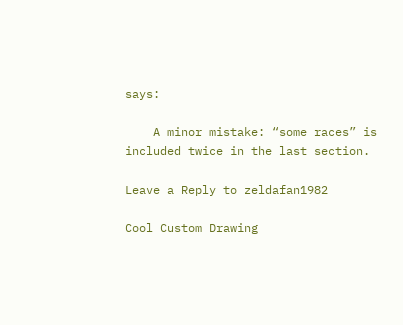says:

    A minor mistake: “some races” is included twice in the last section.

Leave a Reply to zeldafan1982

Cool Custom Drawing